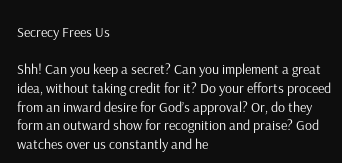Secrecy Frees Us

Shh! Can you keep a secret? Can you implement a great idea, without taking credit for it? Do your efforts proceed from an inward desire for God’s approval? Or, do they form an outward show for recognition and praise? God watches over us constantly and he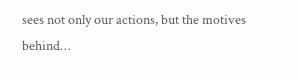sees not only our actions, but the motives behind…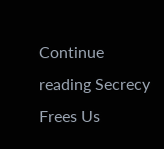Continue reading Secrecy Frees Us